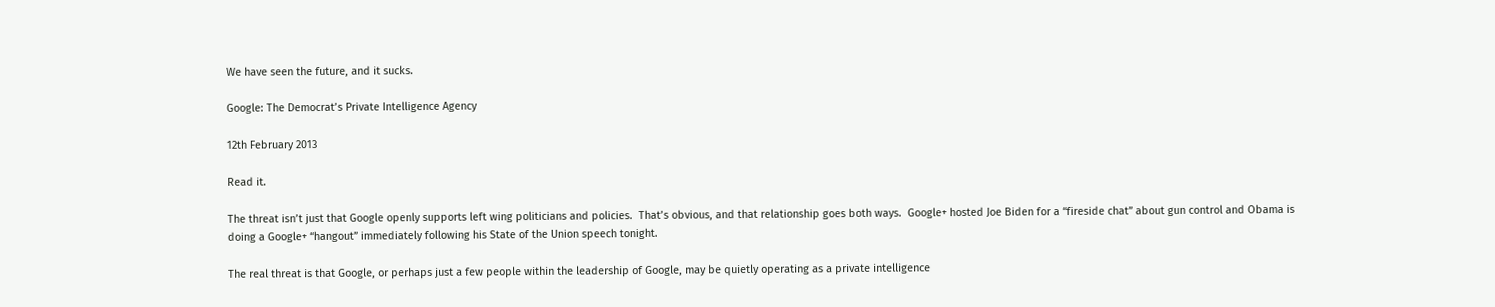We have seen the future, and it sucks.

Google: The Democrat’s Private Intelligence Agency

12th February 2013

Read it.

The threat isn’t just that Google openly supports left wing politicians and policies.  That’s obvious, and that relationship goes both ways.  Google+ hosted Joe Biden for a “fireside chat” about gun control and Obama is doing a Google+ “hangout” immediately following his State of the Union speech tonight.

The real threat is that Google, or perhaps just a few people within the leadership of Google, may be quietly operating as a private intelligence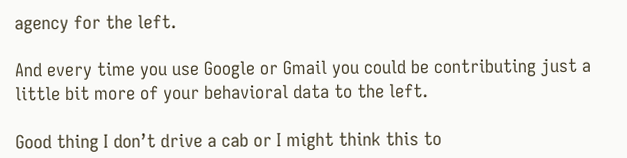agency for the left.

And every time you use Google or Gmail you could be contributing just a little bit more of your behavioral data to the left.

Good thing I don’t drive a cab or I might think this to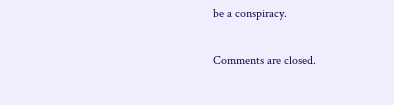be a conspiracy.

Comments are closed.